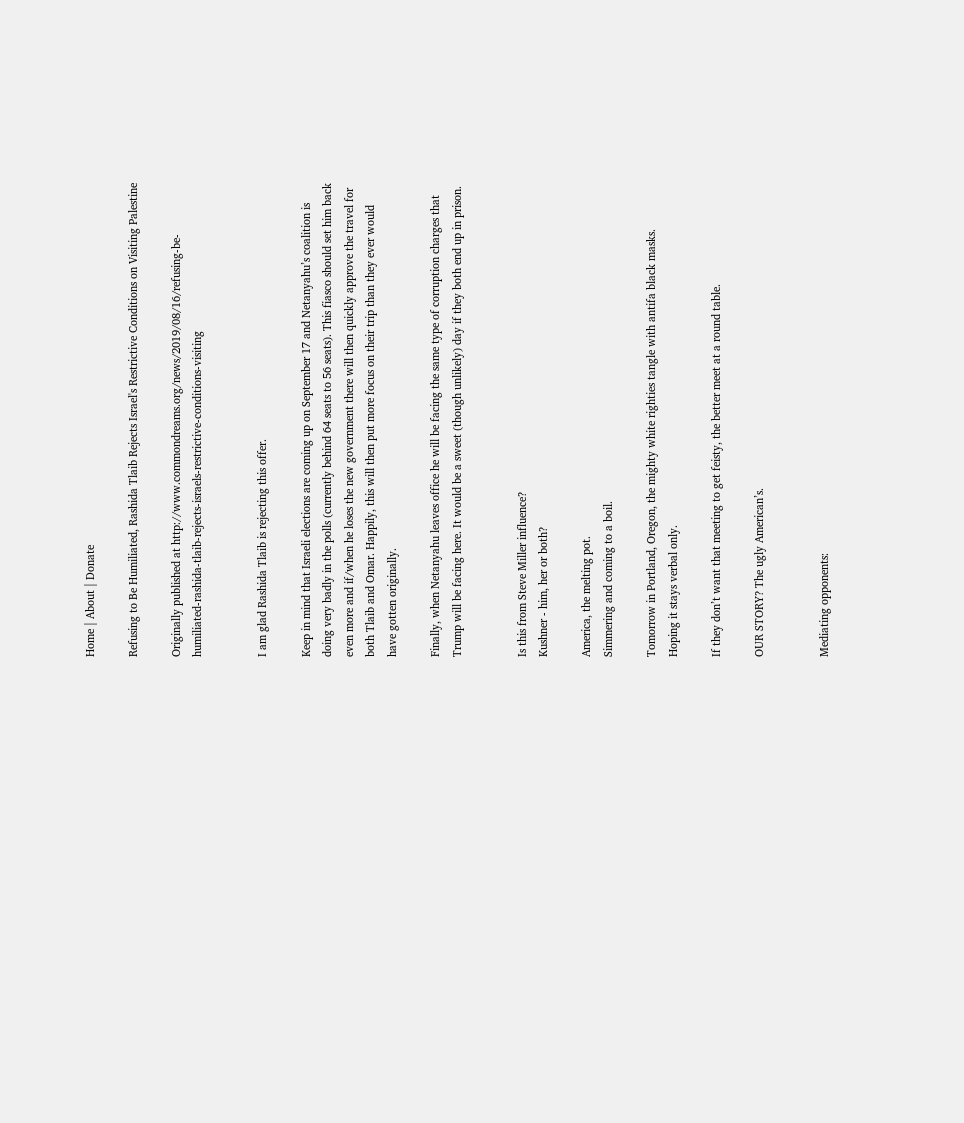Home | About | Donate

Refusing to Be Humiliated, Rashida Tlaib Rejects Israel's Restrictive Conditions on Visiting Palestine

Originally published at http://www.commondreams.org/news/2019/08/16/refusing-be-humiliated-rashida-tlaib-rejects-israels-restrictive-conditions-visiting


I am glad Rashida Tlaib is rejecting this offer.

Keep in mind that Israeli elections are coming up on September 17 and Netanyahu’s coalition is doing very badly in the polls (currently behind 64 seats to 56 seats). This fiasco should set him back even more and if/when he loses the new government there will then quickly approve the travel for both Tlaib and Omar. Happily, this will then put more focus on their trip than they ever would have gotten originally.

Finally, when Netanyahu leaves office he will be facing the same type of corruption charges that Trump will be facing here. It would be a sweet (though unlikely) day if they both end up in prison.


Is this from Steve Miller influence?
Kushner - him, her or both?

America, the melting pot.
Simmering and coming to a boil.

Tomorrow in Portland, Oregon, the mighty white righties tangle with antifa black masks.
Hoping it stays verbal only.

If they don’t want that meeting to get feisty, the better meet at a round table.

OUR STORY? The ugly American’s.


Mediating opponents: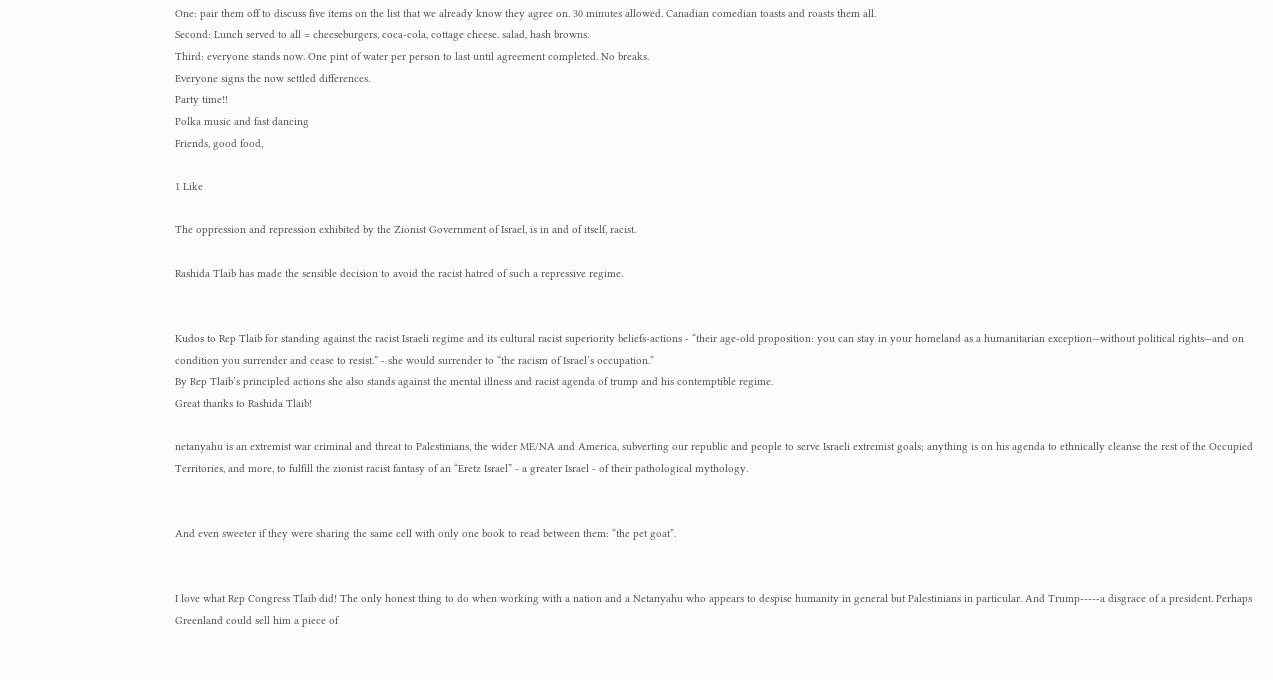One: pair them off to discuss five items on the list that we already know they agree on. 30 minutes allowed. Canadian comedian toasts and roasts them all.
Second: Lunch served to all = cheeseburgers, coca-cola, cottage cheese. salad, hash browns.
Third: everyone stands now. One pint of water per person to last until agreement completed. No breaks.
Everyone signs the now settled differences.
Party time!!
Polka music and fast dancing
Friends, good food,

1 Like

The oppression and repression exhibited by the Zionist Government of Israel, is in and of itself, racist.

Rashida Tlaib has made the sensible decision to avoid the racist hatred of such a repressive regime.


Kudos to Rep Tlaib for standing against the racist Israeli regime and its cultural racist superiority beliefs-actions - “their age-old proposition: you can stay in your homeland as a humanitarian exception—without political rights—and on condition you surrender and cease to resist.” - she would surrender to “the racism of Israel’s occupation.”
By Rep Tlaib’s principled actions she also stands against the mental illness and racist agenda of trump and his contemptible regime.
Great thanks to Rashida Tlaib!

netanyahu is an extremist war criminal and threat to Palestinians, the wider ME/NA and America, subverting our republic and people to serve Israeli extremist goals; anything is on his agenda to ethnically cleanse the rest of the Occupied Territories, and more, to fulfill the zionist racist fantasy of an “Eretz Israel” - a greater Israel - of their pathological mythology.


And even sweeter if they were sharing the same cell with only one book to read between them: “the pet goat”.


I love what Rep Congress Tlaib did! The only honest thing to do when working with a nation and a Netanyahu who appears to despise humanity in general but Palestinians in particular. And Trump-----a disgrace of a president. Perhaps Greenland could sell him a piece of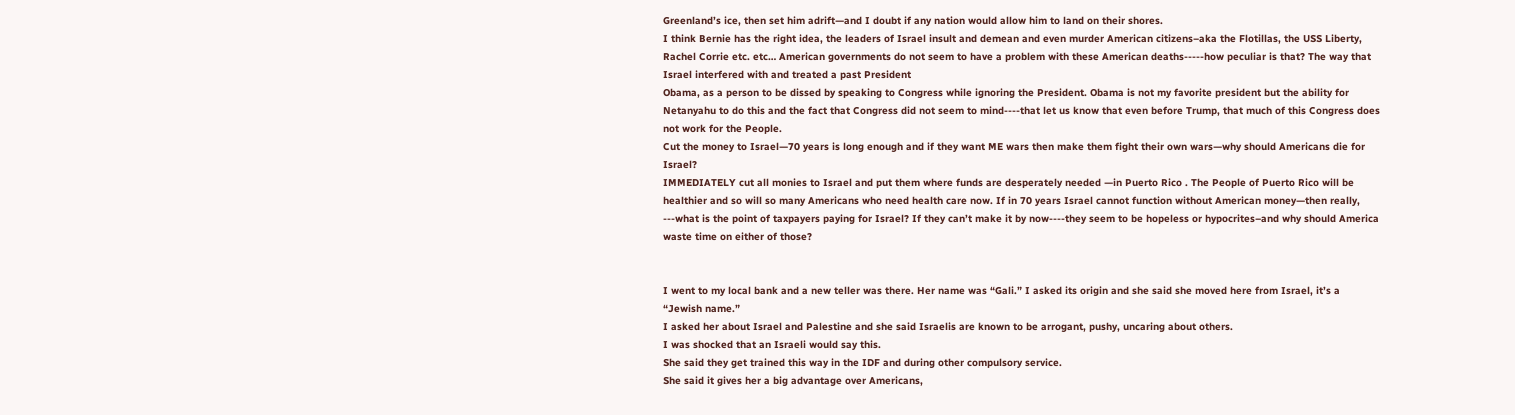Greenland’s ice, then set him adrift—and I doubt if any nation would allow him to land on their shores.
I think Bernie has the right idea, the leaders of Israel insult and demean and even murder American citizens–aka the Flotillas, the USS Liberty, Rachel Corrie etc. etc… American governments do not seem to have a problem with these American deaths-----how peculiar is that? The way that Israel interfered with and treated a past President
Obama, as a person to be dissed by speaking to Congress while ignoring the President. Obama is not my favorite president but the ability for Netanyahu to do this and the fact that Congress did not seem to mind----that let us know that even before Trump, that much of this Congress does not work for the People.
Cut the money to Israel—70 years is long enough and if they want ME wars then make them fight their own wars—why should Americans die for Israel?
IMMEDIATELY cut all monies to Israel and put them where funds are desperately needed —in Puerto Rico . The People of Puerto Rico will be healthier and so will so many Americans who need health care now. If in 70 years Israel cannot function without American money—then really, ---what is the point of taxpayers paying for Israel? If they can’t make it by now----they seem to be hopeless or hypocrites–and why should America waste time on either of those?


I went to my local bank and a new teller was there. Her name was “Gali.” I asked its origin and she said she moved here from Israel, it’s a “Jewish name.”
I asked her about Israel and Palestine and she said Israelis are known to be arrogant, pushy, uncaring about others.
I was shocked that an Israeli would say this.
She said they get trained this way in the IDF and during other compulsory service.
She said it gives her a big advantage over Americans,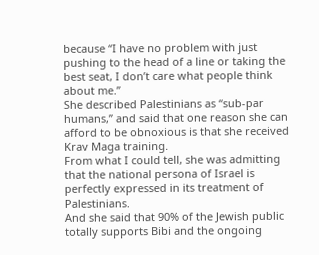because “I have no problem with just pushing to the head of a line or taking the best seat, I don’t care what people think about me.”
She described Palestinians as “sub-par humans,” and said that one reason she can afford to be obnoxious is that she received Krav Maga training.
From what I could tell, she was admitting that the national persona of Israel is perfectly expressed in its treatment of Palestinians.
And she said that 90% of the Jewish public totally supports Bibi and the ongoing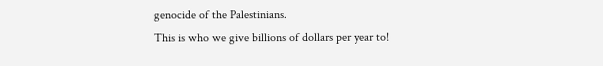genocide of the Palestinians.
This is who we give billions of dollars per year to!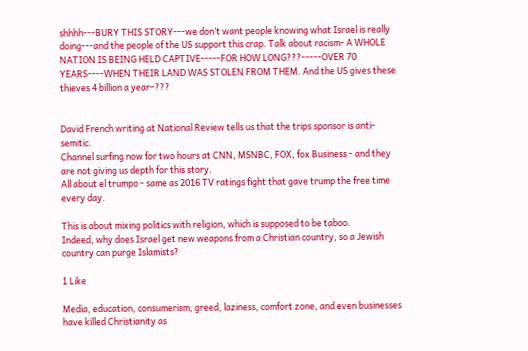shhhh---BURY THIS STORY---we don’t want people knowing what Israel is really doing---and the people of the US support this crap. Talk about racism- A WHOLE NATION IS BEING HELD CAPTIVE-----FOR HOW LONG???-----OVER 70 YEARS----WHEN THEIR LAND WAS STOLEN FROM THEM. And the US gives these thieves 4 billion a year–???


David French writing at National Review tells us that the trips sponsor is anti-semitic.
Channel surfing now for two hours at CNN, MSNBC, FOX, fox Business - and they are not giving us depth for this story.
All about el trumpo - same as 2016 TV ratings fight that gave trump the free time every day.

This is about mixing politics with religion, which is supposed to be taboo.
Indeed, why does Israel get new weapons from a Christian country, so a Jewish country can purge Islamists?

1 Like

Media, education, consumerism, greed, laziness, comfort zone, and even businesses have killed Christianity as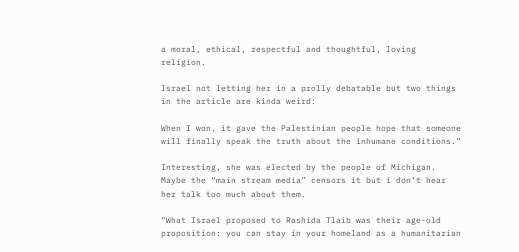a moral, ethical, respectful and thoughtful, loving religion.

Israel not letting her in a prolly debatable but two things in the article are kinda weird:

When I won, it gave the Palestinian people hope that someone will finally speak the truth about the inhumane conditions.”

Interesting, she was elected by the people of Michigan. Maybe the “main stream media” censors it but i don’t hear her talk too much about them.

“What Israel proposed to Rashida Tlaib was their age-old proposition: you can stay in your homeland as a humanitarian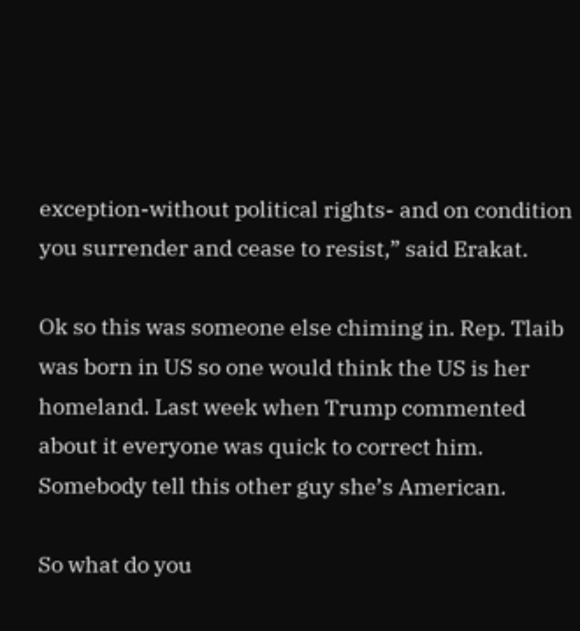exception-without political rights- and on condition you surrender and cease to resist,” said Erakat.

Ok so this was someone else chiming in. Rep. Tlaib was born in US so one would think the US is her homeland. Last week when Trump commented about it everyone was quick to correct him. Somebody tell this other guy she’s American.

So what do you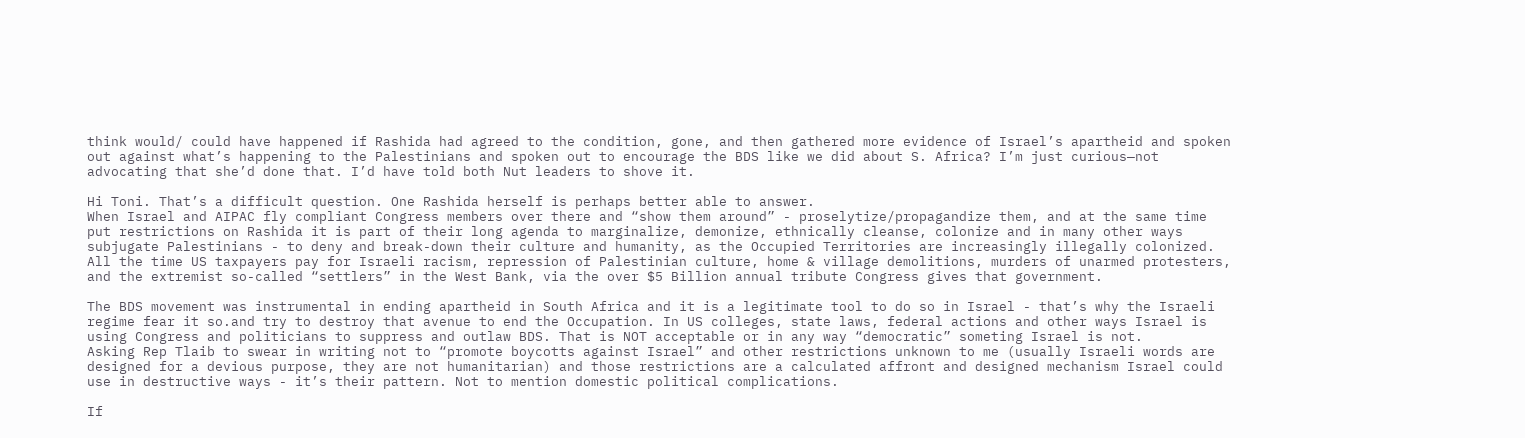think would/ could have happened if Rashida had agreed to the condition, gone, and then gathered more evidence of Israel’s apartheid and spoken out against what’s happening to the Palestinians and spoken out to encourage the BDS like we did about S. Africa? I’m just curious—not advocating that she’d done that. I’d have told both Nut leaders to shove it.

Hi Toni. That’s a difficult question. One Rashida herself is perhaps better able to answer.
When Israel and AIPAC fly compliant Congress members over there and “show them around” - proselytize/propagandize them, and at the same time put restrictions on Rashida it is part of their long agenda to marginalize, demonize, ethnically cleanse, colonize and in many other ways subjugate Palestinians - to deny and break-down their culture and humanity, as the Occupied Territories are increasingly illegally colonized.
All the time US taxpayers pay for Israeli racism, repression of Palestinian culture, home & village demolitions, murders of unarmed protesters, and the extremist so-called “settlers” in the West Bank, via the over $5 Billion annual tribute Congress gives that government.

The BDS movement was instrumental in ending apartheid in South Africa and it is a legitimate tool to do so in Israel - that’s why the Israeli regime fear it so.and try to destroy that avenue to end the Occupation. In US colleges, state laws, federal actions and other ways Israel is using Congress and politicians to suppress and outlaw BDS. That is NOT acceptable or in any way “democratic” someting Israel is not.
Asking Rep Tlaib to swear in writing not to “promote boycotts against Israel” and other restrictions unknown to me (usually Israeli words are designed for a devious purpose, they are not humanitarian) and those restrictions are a calculated affront and designed mechanism Israel could use in destructive ways - it’s their pattern. Not to mention domestic political complications.

If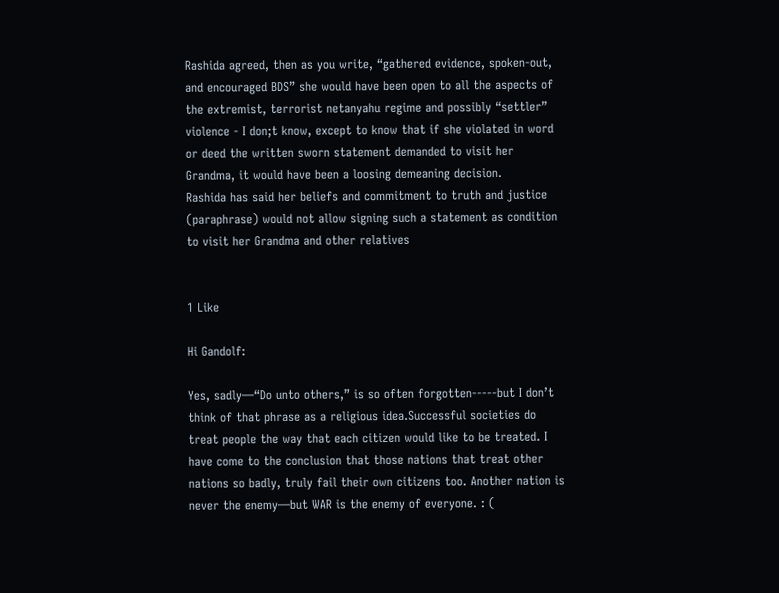Rashida agreed, then as you write, “gathered evidence, spoken-out, and encouraged BDS” she would have been open to all the aspects of the extremist, terrorist netanyahu regime and possibly “settler” violence - I don;t know, except to know that if she violated in word or deed the written sworn statement demanded to visit her Grandma, it would have been a loosing demeaning decision.
Rashida has said her beliefs and commitment to truth and justice (paraphrase) would not allow signing such a statement as condition to visit her Grandma and other relatives


1 Like

Hi Gandolf:

Yes, sadly—“Do unto others,” is so often forgotten-----but I don’t think of that phrase as a religious idea.Successful societies do treat people the way that each citizen would like to be treated. I have come to the conclusion that those nations that treat other nations so badly, truly fail their own citizens too. Another nation is never the enemy—but WAR is the enemy of everyone. : (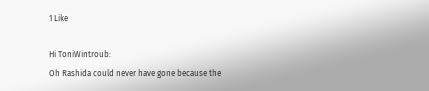1 Like

Hi ToniWintroub:
Oh Rashida could never have gone because the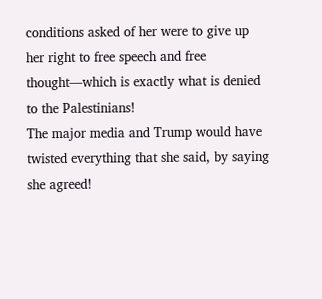conditions asked of her were to give up her right to free speech and free thought—which is exactly what is denied to the Palestinians!
The major media and Trump would have twisted everything that she said, by saying she agreed!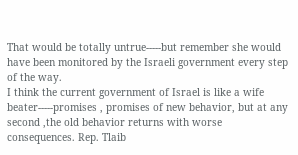That would be totally untrue-----but remember she would have been monitored by the Israeli government every step of the way.
I think the current government of Israel is like a wife beater-----promises , promises of new behavior, but at any second ,the old behavior returns with worse consequences. Rep. Tlaib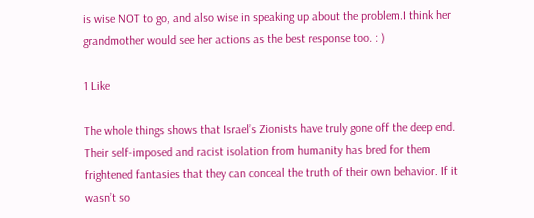is wise NOT to go, and also wise in speaking up about the problem.I think her grandmother would see her actions as the best response too. : )

1 Like

The whole things shows that Israel’s Zionists have truly gone off the deep end. Their self-imposed and racist isolation from humanity has bred for them frightened fantasies that they can conceal the truth of their own behavior. If it wasn’t so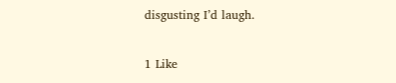disgusting I’d laugh.

1 Like